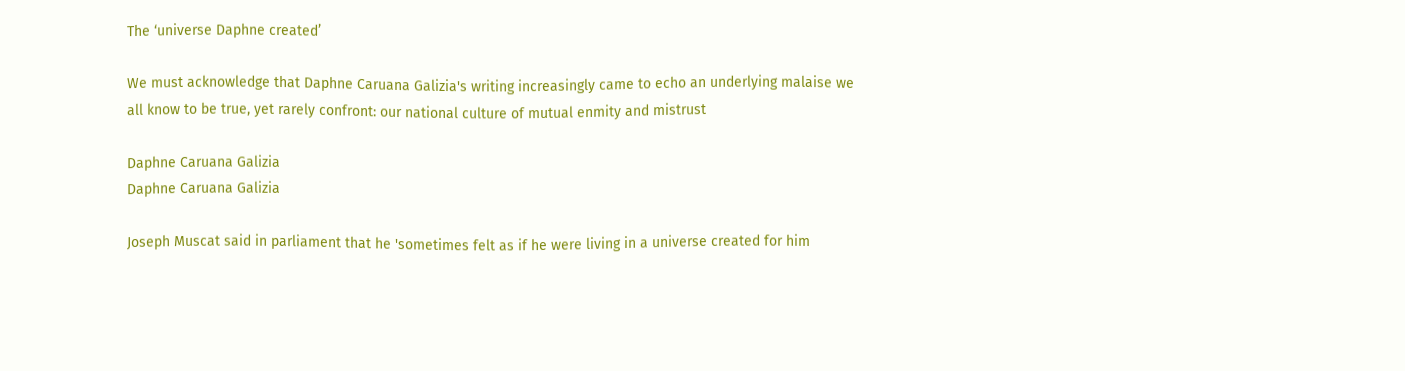The ‘universe Daphne created’

We must acknowledge that Daphne Caruana Galizia's writing increasingly came to echo an underlying malaise we all know to be true, yet rarely confront: our national culture of mutual enmity and mistrust

Daphne Caruana Galizia
Daphne Caruana Galizia

Joseph Muscat said in parliament that he 'sometimes felt as if he were living in a universe created for him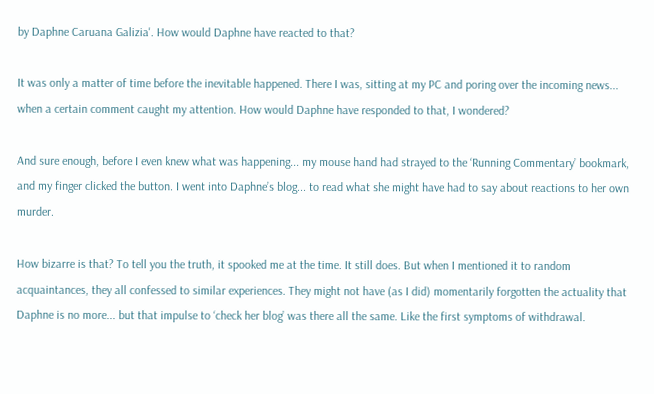by Daphne Caruana Galizia'. How would Daphne have reacted to that?

It was only a matter of time before the inevitable happened. There I was, sitting at my PC and poring over the incoming news... when a certain comment caught my attention. How would Daphne have responded to that, I wondered?

And sure enough, before I even knew what was happening... my mouse hand had strayed to the ‘Running Commentary’ bookmark, and my finger clicked the button. I went into Daphne’s blog... to read what she might have had to say about reactions to her own murder.

How bizarre is that? To tell you the truth, it spooked me at the time. It still does. But when I mentioned it to random acquaintances, they all confessed to similar experiences. They might not have (as I did) momentarily forgotten the actuality that Daphne is no more... but that impulse to ‘check her blog’ was there all the same. Like the first symptoms of withdrawal.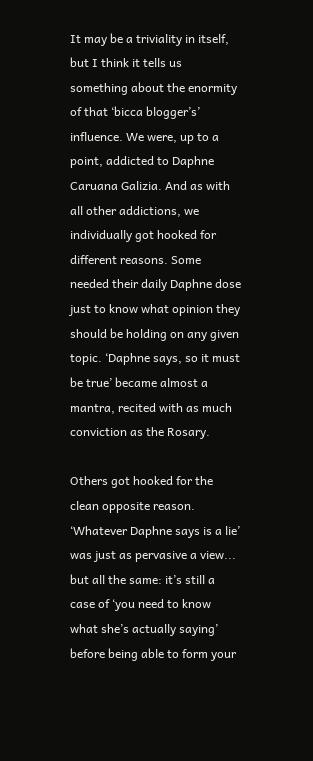It may be a triviality in itself, but I think it tells us something about the enormity of that ‘bicca blogger’s’ influence. We were, up to a point, addicted to Daphne Caruana Galizia. And as with all other addictions, we individually got hooked for different reasons. Some needed their daily Daphne dose just to know what opinion they should be holding on any given topic. ‘Daphne says, so it must be true’ became almost a mantra, recited with as much conviction as the Rosary.

Others got hooked for the clean opposite reason. ‘Whatever Daphne says is a lie’ was just as pervasive a view... but all the same: it’s still a case of ‘you need to know what she’s actually saying’ before being able to form your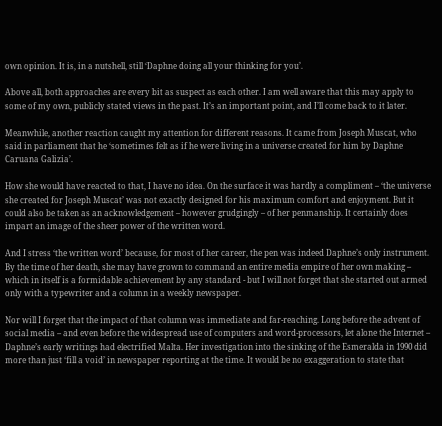own opinion. It is, in a nutshell, still ‘Daphne doing all your thinking for you’.

Above all, both approaches are every bit as suspect as each other. I am well aware that this may apply to some of my own, publicly stated views in the past. It’s an important point, and I’ll come back to it later.

Meanwhile, another reaction caught my attention for different reasons. It came from Joseph Muscat, who said in parliament that he ‘sometimes felt as if he were living in a universe created for him by Daphne Caruana Galizia’.

How she would have reacted to that, I have no idea. On the surface it was hardly a compliment – ‘the universe she created for Joseph Muscat’ was not exactly designed for his maximum comfort and enjoyment. But it could also be taken as an acknowledgement – however grudgingly – of her penmanship. It certainly does impart an image of the sheer power of the written word.

And I stress ‘the written word’ because, for most of her career, the pen was indeed Daphne’s only instrument. By the time of her death, she may have grown to command an entire media empire of her own making – which in itself is a formidable achievement by any standard - but I will not forget that she started out armed only with a typewriter and a column in a weekly newspaper.

Nor will I forget that the impact of that column was immediate and far-reaching. Long before the advent of social media – and even before the widespread use of computers and word-processors, let alone the Internet – Daphne’s early writings had electrified Malta. Her investigation into the sinking of the Esmeralda in 1990 did more than just ‘fill a void’ in newspaper reporting at the time. It would be no exaggeration to state that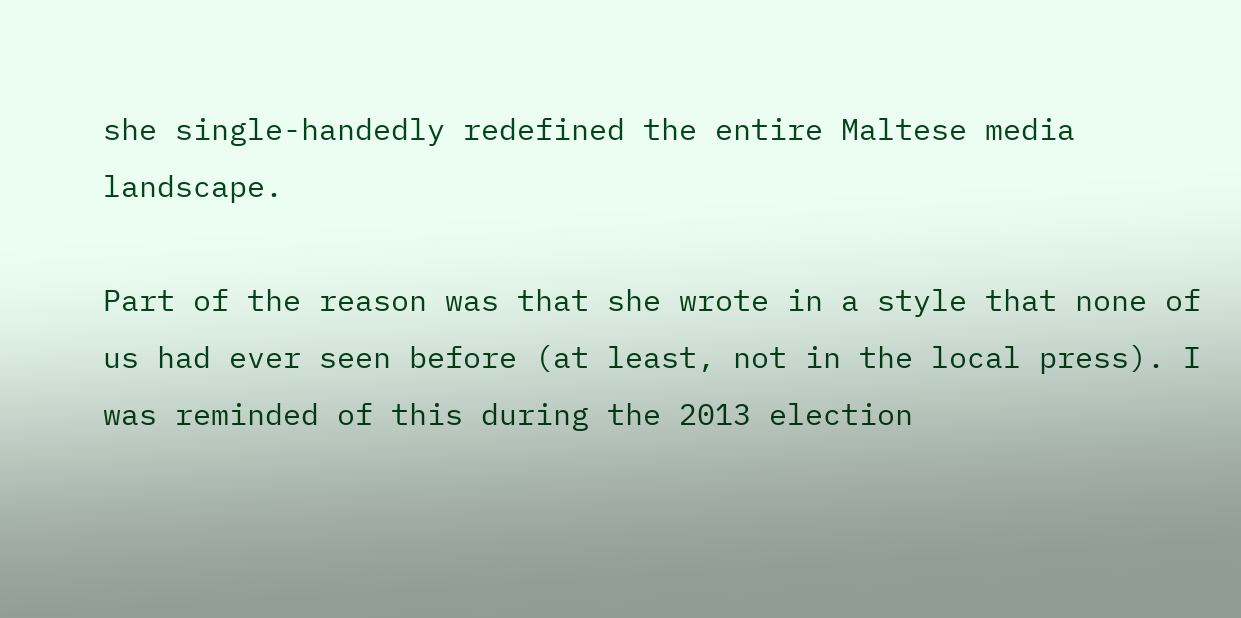she single-handedly redefined the entire Maltese media landscape.

Part of the reason was that she wrote in a style that none of us had ever seen before (at least, not in the local press). I was reminded of this during the 2013 election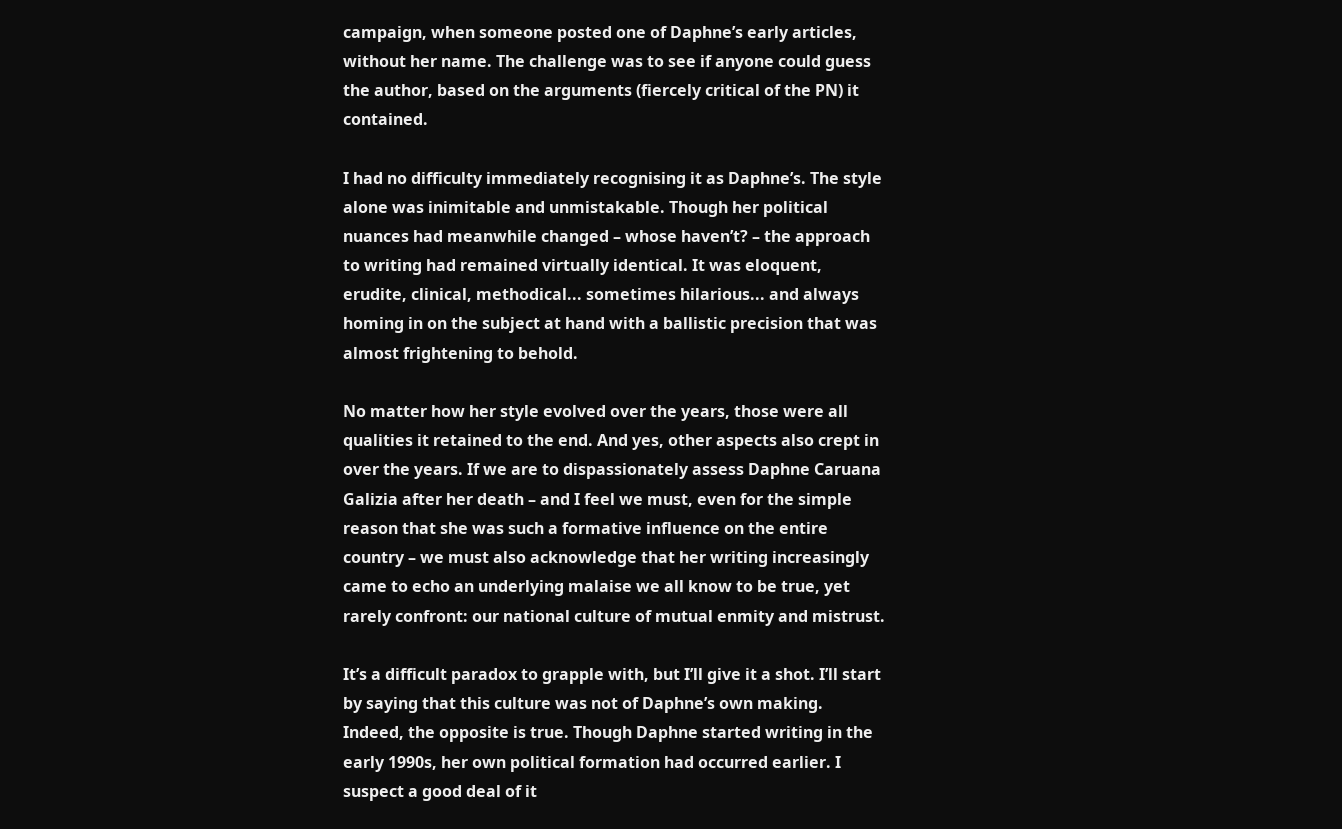campaign, when someone posted one of Daphne’s early articles, without her name. The challenge was to see if anyone could guess the author, based on the arguments (fiercely critical of the PN) it contained.

I had no difficulty immediately recognising it as Daphne’s. The style alone was inimitable and unmistakable. Though her political nuances had meanwhile changed – whose haven’t? – the approach to writing had remained virtually identical. It was eloquent, erudite, clinical, methodical... sometimes hilarious... and always homing in on the subject at hand with a ballistic precision that was almost frightening to behold.

No matter how her style evolved over the years, those were all qualities it retained to the end. And yes, other aspects also crept in over the years. If we are to dispassionately assess Daphne Caruana Galizia after her death – and I feel we must, even for the simple reason that she was such a formative influence on the entire country – we must also acknowledge that her writing increasingly came to echo an underlying malaise we all know to be true, yet rarely confront: our national culture of mutual enmity and mistrust.

It’s a difficult paradox to grapple with, but I’ll give it a shot. I’ll start by saying that this culture was not of Daphne’s own making. Indeed, the opposite is true. Though Daphne started writing in the early 1990s, her own political formation had occurred earlier. I suspect a good deal of it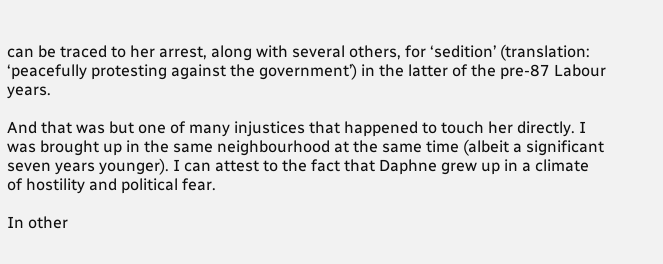can be traced to her arrest, along with several others, for ‘sedition’ (translation: ‘peacefully protesting against the government’) in the latter of the pre-87 Labour years.

And that was but one of many injustices that happened to touch her directly. I was brought up in the same neighbourhood at the same time (albeit a significant seven years younger). I can attest to the fact that Daphne grew up in a climate of hostility and political fear.

In other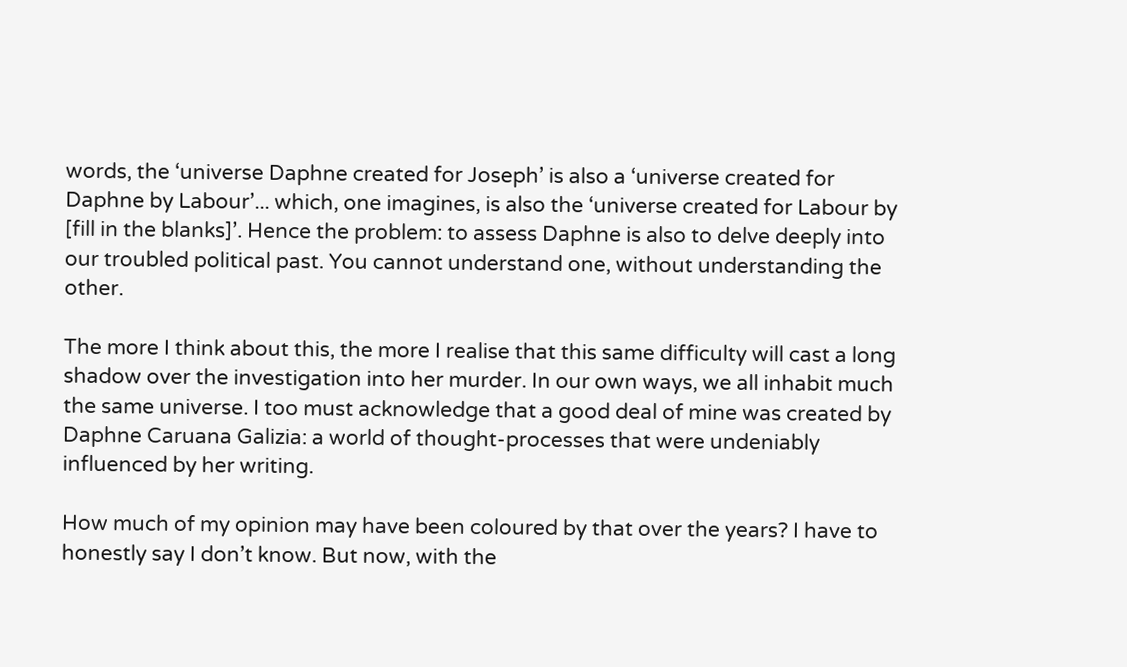words, the ‘universe Daphne created for Joseph’ is also a ‘universe created for Daphne by Labour’... which, one imagines, is also the ‘universe created for Labour by [fill in the blanks]’. Hence the problem: to assess Daphne is also to delve deeply into our troubled political past. You cannot understand one, without understanding the other.

The more I think about this, the more I realise that this same difficulty will cast a long shadow over the investigation into her murder. In our own ways, we all inhabit much the same universe. I too must acknowledge that a good deal of mine was created by Daphne Caruana Galizia: a world of thought-processes that were undeniably influenced by her writing.

How much of my opinion may have been coloured by that over the years? I have to honestly say I don’t know. But now, with the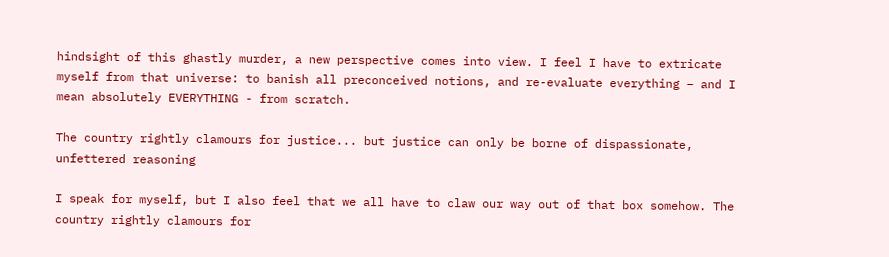hindsight of this ghastly murder, a new perspective comes into view. I feel I have to extricate myself from that universe: to banish all preconceived notions, and re-evaluate everything – and I mean absolutely EVERYTHING - from scratch.

The country rightly clamours for justice... but justice can only be borne of dispassionate, unfettered reasoning

I speak for myself, but I also feel that we all have to claw our way out of that box somehow. The country rightly clamours for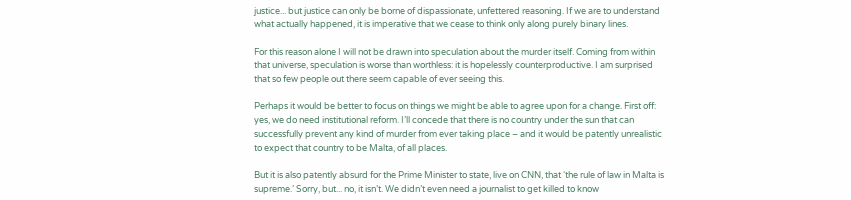justice... but justice can only be borne of dispassionate, unfettered reasoning. If we are to understand what actually happened, it is imperative that we cease to think only along purely binary lines.

For this reason alone I will not be drawn into speculation about the murder itself. Coming from within that universe, speculation is worse than worthless: it is hopelessly counterproductive. I am surprised that so few people out there seem capable of ever seeing this.

Perhaps it would be better to focus on things we might be able to agree upon for a change. First off: yes, we do need institutional reform. I’ll concede that there is no country under the sun that can successfully prevent any kind of murder from ever taking place – and it would be patently unrealistic to expect that country to be Malta, of all places.

But it is also patently absurd for the Prime Minister to state, live on CNN, that ‘the rule of law in Malta is supreme.’ Sorry, but... no, it isn’t. We didn’t even need a journalist to get killed to know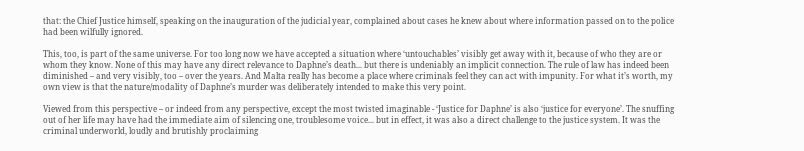that: the Chief Justice himself, speaking on the inauguration of the judicial year, complained about cases he knew about where information passed on to the police had been wilfully ignored.

This, too, is part of the same universe. For too long now we have accepted a situation where ‘untouchables’ visibly get away with it, because of who they are or whom they know. None of this may have any direct relevance to Daphne’s death... but there is undeniably an implicit connection. The rule of law has indeed been diminished – and very visibly, too – over the years. And Malta really has become a place where criminals feel they can act with impunity. For what it’s worth, my own view is that the nature/modality of Daphne’s murder was deliberately intended to make this very point.

Viewed from this perspective – or indeed from any perspective, except the most twisted imaginable - ‘Justice for Daphne’ is also ‘justice for everyone’. The snuffing out of her life may have had the immediate aim of silencing one, troublesome voice... but in effect, it was also a direct challenge to the justice system. It was the criminal underworld, loudly and brutishly proclaiming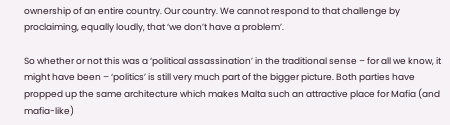ownership of an entire country. Our country. We cannot respond to that challenge by proclaiming, equally loudly, that ‘we don’t have a problem’.

So whether or not this was a ‘political assassination’ in the traditional sense – for all we know, it might have been – ‘politics’ is still very much part of the bigger picture. Both parties have propped up the same architecture which makes Malta such an attractive place for Mafia (and mafia-like)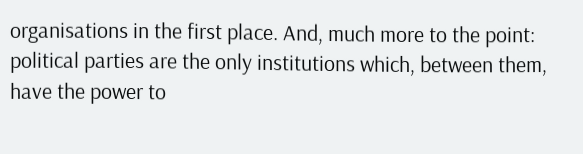organisations in the first place. And, much more to the point: political parties are the only institutions which, between them, have the power to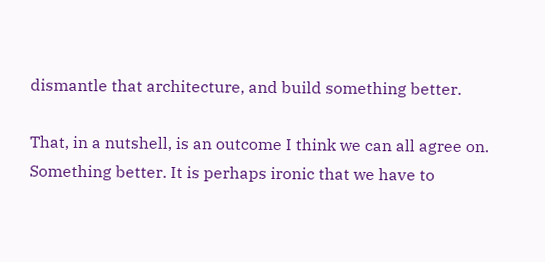dismantle that architecture, and build something better.

That, in a nutshell, is an outcome I think we can all agree on. Something better. It is perhaps ironic that we have to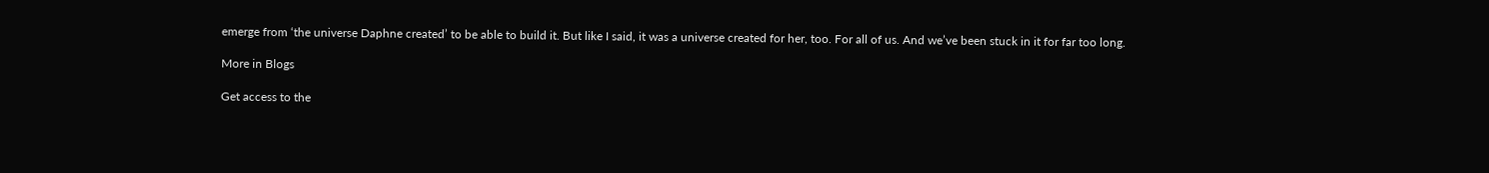emerge from ‘the universe Daphne created’ to be able to build it. But like I said, it was a universe created for her, too. For all of us. And we’ve been stuck in it for far too long.

More in Blogs

Get access to the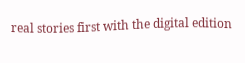real stories first with the digital edition